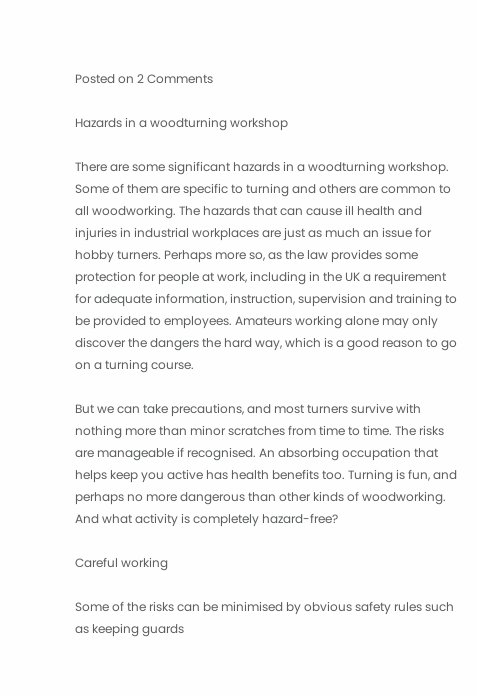Posted on 2 Comments

Hazards in a woodturning workshop

There are some significant hazards in a woodturning workshop. Some of them are specific to turning and others are common to all woodworking. The hazards that can cause ill health and injuries in industrial workplaces are just as much an issue for hobby turners. Perhaps more so, as the law provides some protection for people at work, including in the UK a requirement for adequate information, instruction, supervision and training to be provided to employees. Amateurs working alone may only discover the dangers the hard way, which is a good reason to go on a turning course.

But we can take precautions, and most turners survive with nothing more than minor scratches from time to time. The risks are manageable if recognised. An absorbing occupation that helps keep you active has health benefits too. Turning is fun, and perhaps no more dangerous than other kinds of woodworking. And what activity is completely hazard-free?

Careful working

Some of the risks can be minimised by obvious safety rules such as keeping guards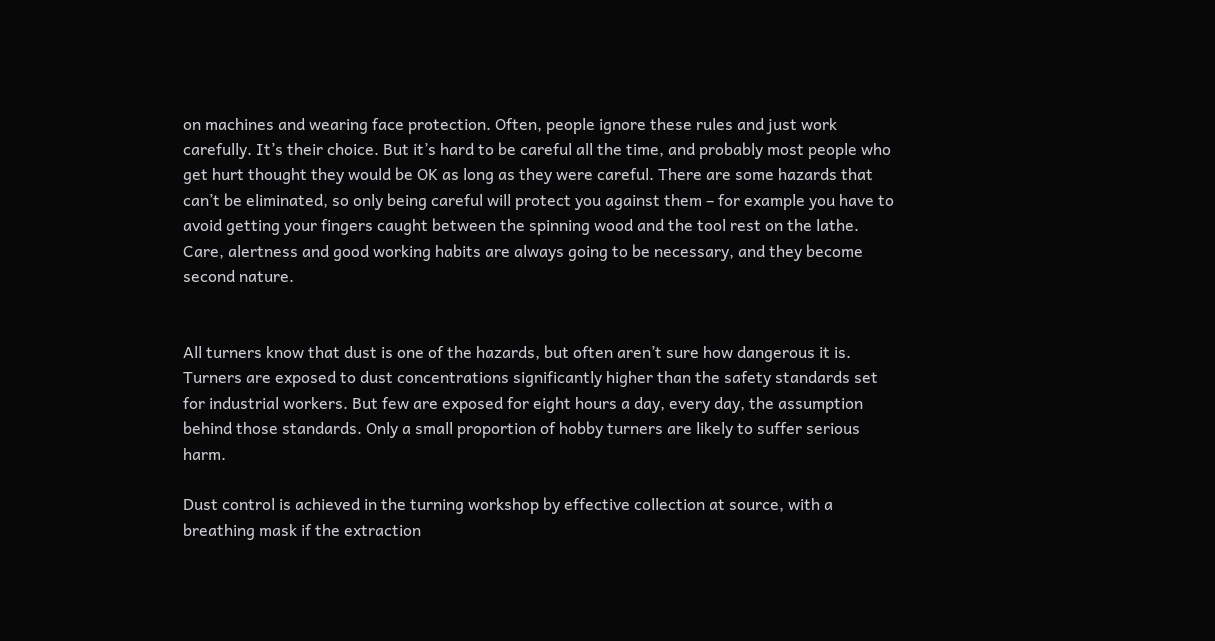on machines and wearing face protection. Often, people ignore these rules and just work carefully. It’s their choice. But it’s hard to be careful all the time, and probably most people who get hurt thought they would be OK as long as they were careful. There are some hazards that can’t be eliminated, so only being careful will protect you against them – for example you have to avoid getting your fingers caught between the spinning wood and the tool rest on the lathe. Care, alertness and good working habits are always going to be necessary, and they become second nature.


All turners know that dust is one of the hazards, but often aren’t sure how dangerous it is. Turners are exposed to dust concentrations significantly higher than the safety standards set for industrial workers. But few are exposed for eight hours a day, every day, the assumption behind those standards. Only a small proportion of hobby turners are likely to suffer serious harm.

Dust control is achieved in the turning workshop by effective collection at source, with a breathing mask if the extraction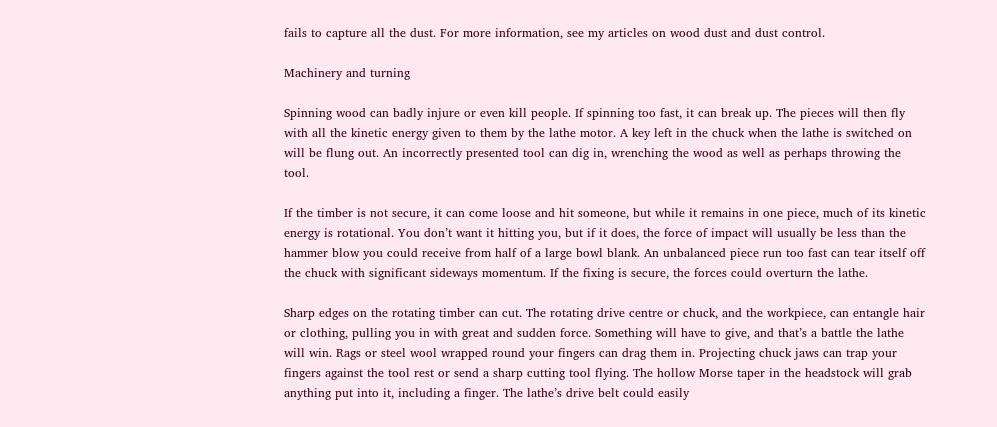fails to capture all the dust. For more information, see my articles on wood dust and dust control.

Machinery and turning

Spinning wood can badly injure or even kill people. If spinning too fast, it can break up. The pieces will then fly with all the kinetic energy given to them by the lathe motor. A key left in the chuck when the lathe is switched on will be flung out. An incorrectly presented tool can dig in, wrenching the wood as well as perhaps throwing the tool.

If the timber is not secure, it can come loose and hit someone, but while it remains in one piece, much of its kinetic energy is rotational. You don’t want it hitting you, but if it does, the force of impact will usually be less than the hammer blow you could receive from half of a large bowl blank. An unbalanced piece run too fast can tear itself off the chuck with significant sideways momentum. If the fixing is secure, the forces could overturn the lathe.

Sharp edges on the rotating timber can cut. The rotating drive centre or chuck, and the workpiece, can entangle hair or clothing, pulling you in with great and sudden force. Something will have to give, and that’s a battle the lathe will win. Rags or steel wool wrapped round your fingers can drag them in. Projecting chuck jaws can trap your fingers against the tool rest or send a sharp cutting tool flying. The hollow Morse taper in the headstock will grab anything put into it, including a finger. The lathe’s drive belt could easily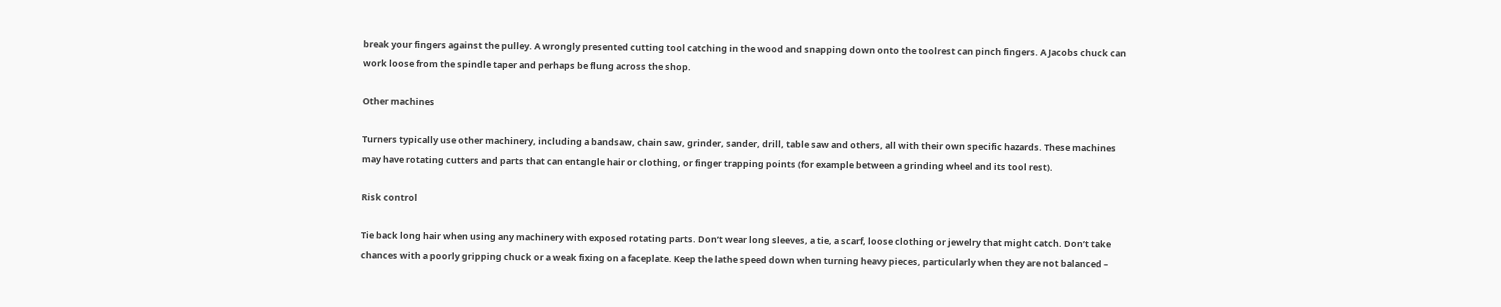break your fingers against the pulley. A wrongly presented cutting tool catching in the wood and snapping down onto the toolrest can pinch fingers. A Jacobs chuck can work loose from the spindle taper and perhaps be flung across the shop.

Other machines

Turners typically use other machinery, including a bandsaw, chain saw, grinder, sander, drill, table saw and others, all with their own specific hazards. These machines may have rotating cutters and parts that can entangle hair or clothing, or finger trapping points (for example between a grinding wheel and its tool rest).

Risk control

Tie back long hair when using any machinery with exposed rotating parts. Don’t wear long sleeves, a tie, a scarf, loose clothing or jewelry that might catch. Don’t take chances with a poorly gripping chuck or a weak fixing on a faceplate. Keep the lathe speed down when turning heavy pieces, particularly when they are not balanced –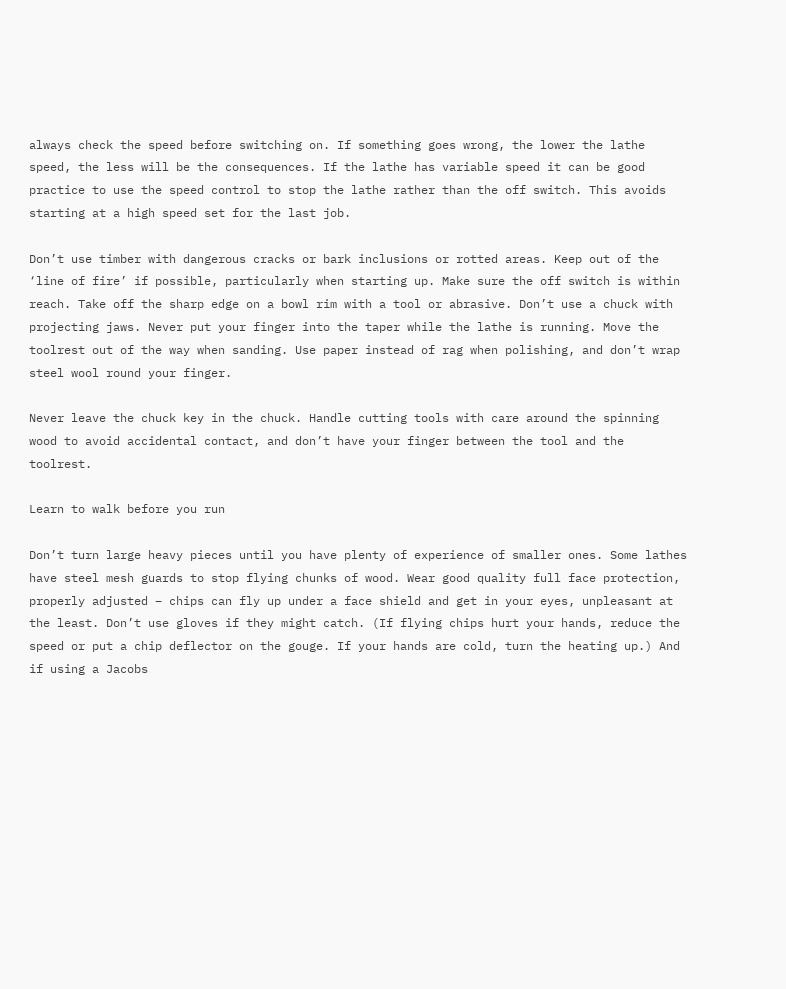always check the speed before switching on. If something goes wrong, the lower the lathe speed, the less will be the consequences. If the lathe has variable speed it can be good practice to use the speed control to stop the lathe rather than the off switch. This avoids starting at a high speed set for the last job.

Don’t use timber with dangerous cracks or bark inclusions or rotted areas. Keep out of the ‘line of fire’ if possible, particularly when starting up. Make sure the off switch is within reach. Take off the sharp edge on a bowl rim with a tool or abrasive. Don’t use a chuck with projecting jaws. Never put your finger into the taper while the lathe is running. Move the toolrest out of the way when sanding. Use paper instead of rag when polishing, and don’t wrap steel wool round your finger.

Never leave the chuck key in the chuck. Handle cutting tools with care around the spinning wood to avoid accidental contact, and don’t have your finger between the tool and the toolrest.

Learn to walk before you run

Don’t turn large heavy pieces until you have plenty of experience of smaller ones. Some lathes have steel mesh guards to stop flying chunks of wood. Wear good quality full face protection, properly adjusted – chips can fly up under a face shield and get in your eyes, unpleasant at the least. Don’t use gloves if they might catch. (If flying chips hurt your hands, reduce the speed or put a chip deflector on the gouge. If your hands are cold, turn the heating up.) And if using a Jacobs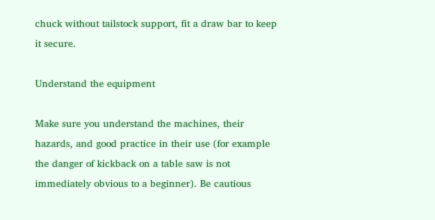chuck without tailstock support, fit a draw bar to keep it secure.

Understand the equipment

Make sure you understand the machines, their hazards, and good practice in their use (for example the danger of kickback on a table saw is not immediately obvious to a beginner). Be cautious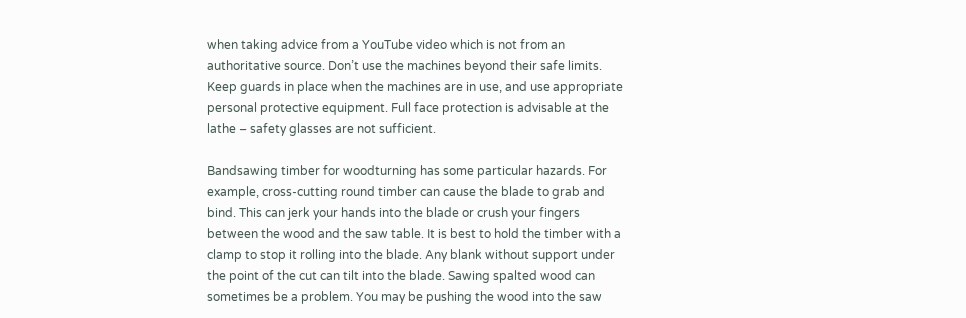when taking advice from a YouTube video which is not from an authoritative source. Don’t use the machines beyond their safe limits. Keep guards in place when the machines are in use, and use appropriate personal protective equipment. Full face protection is advisable at the lathe – safety glasses are not sufficient.

Bandsawing timber for woodturning has some particular hazards. For example, cross-cutting round timber can cause the blade to grab and bind. This can jerk your hands into the blade or crush your fingers between the wood and the saw table. It is best to hold the timber with a clamp to stop it rolling into the blade. Any blank without support under the point of the cut can tilt into the blade. Sawing spalted wood can sometimes be a problem. You may be pushing the wood into the saw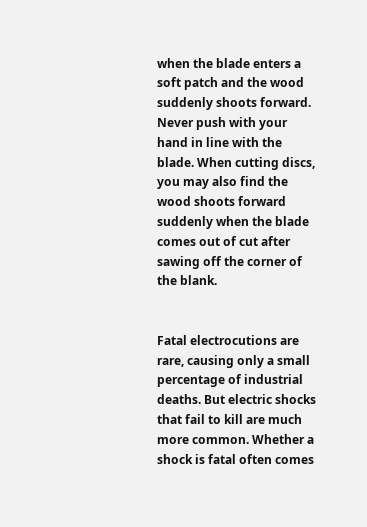when the blade enters a soft patch and the wood suddenly shoots forward. Never push with your hand in line with the blade. When cutting discs, you may also find the wood shoots forward suddenly when the blade comes out of cut after sawing off the corner of the blank.


Fatal electrocutions are rare, causing only a small percentage of industrial deaths. But electric shocks that fail to kill are much more common. Whether a shock is fatal often comes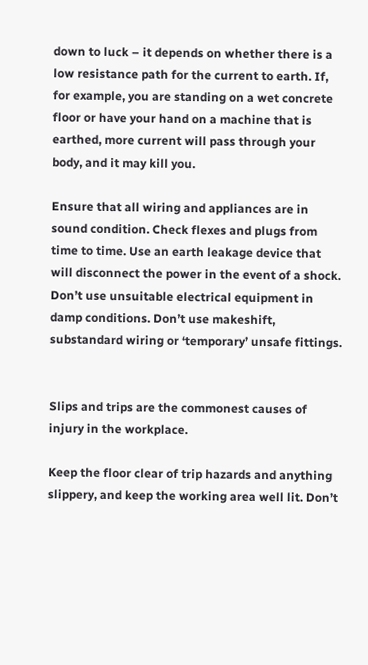down to luck – it depends on whether there is a low resistance path for the current to earth. If, for example, you are standing on a wet concrete floor or have your hand on a machine that is earthed, more current will pass through your body, and it may kill you.

Ensure that all wiring and appliances are in sound condition. Check flexes and plugs from time to time. Use an earth leakage device that will disconnect the power in the event of a shock. Don’t use unsuitable electrical equipment in damp conditions. Don’t use makeshift, substandard wiring or ‘temporary’ unsafe fittings.


Slips and trips are the commonest causes of injury in the workplace.

Keep the floor clear of trip hazards and anything slippery, and keep the working area well lit. Don’t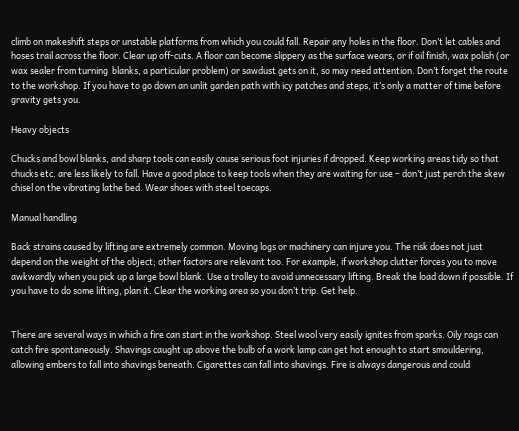climb on makeshift steps or unstable platforms from which you could fall. Repair any holes in the floor. Don’t let cables and hoses trail across the floor. Clear up off-cuts. A floor can become slippery as the surface wears, or if oil finish, wax polish (or wax sealer from turning  blanks, a particular problem) or sawdust gets on it, so may need attention. Don’t forget the route to the workshop. If you have to go down an unlit garden path with icy patches and steps, it’s only a matter of time before gravity gets you.

Heavy objects

Chucks and bowl blanks, and sharp tools can easily cause serious foot injuries if dropped. Keep working areas tidy so that chucks etc. are less likely to fall. Have a good place to keep tools when they are waiting for use – don’t just perch the skew chisel on the vibrating lathe bed. Wear shoes with steel toecaps.

Manual handling

Back strains caused by lifting are extremely common. Moving logs or machinery can injure you. The risk does not just depend on the weight of the object; other factors are relevant too. For example, if workshop clutter forces you to move awkwardly when you pick up a large bowl blank. Use a trolley to avoid unnecessary lifting. Break the load down if possible. If you have to do some lifting, plan it. Clear the working area so you don’t trip. Get help.


There are several ways in which a fire can start in the workshop. Steel wool very easily ignites from sparks. Oily rags can catch fire spontaneously. Shavings caught up above the bulb of a work lamp can get hot enough to start smouldering, allowing embers to fall into shavings beneath. Cigarettes can fall into shavings. Fire is always dangerous and could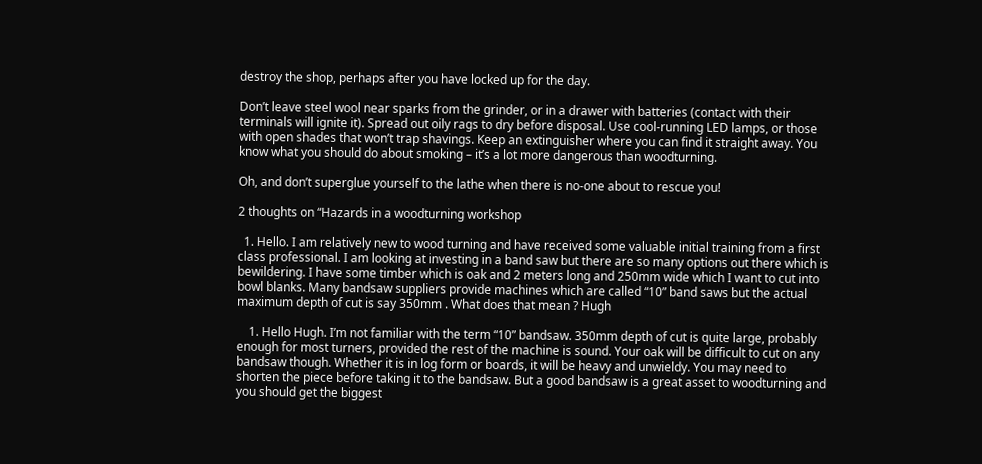destroy the shop, perhaps after you have locked up for the day.

Don’t leave steel wool near sparks from the grinder, or in a drawer with batteries (contact with their terminals will ignite it). Spread out oily rags to dry before disposal. Use cool-running LED lamps, or those with open shades that won’t trap shavings. Keep an extinguisher where you can find it straight away. You know what you should do about smoking – it’s a lot more dangerous than woodturning.

Oh, and don’t superglue yourself to the lathe when there is no-one about to rescue you!

2 thoughts on “Hazards in a woodturning workshop

  1. Hello. I am relatively new to wood turning and have received some valuable initial training from a first class professional. I am looking at investing in a band saw but there are so many options out there which is bewildering. I have some timber which is oak and 2 meters long and 250mm wide which I want to cut into bowl blanks. Many bandsaw suppliers provide machines which are called “10” band saws but the actual maximum depth of cut is say 350mm . What does that mean ? Hugh

    1. Hello Hugh. I’m not familiar with the term “10” bandsaw. 350mm depth of cut is quite large, probably enough for most turners, provided the rest of the machine is sound. Your oak will be difficult to cut on any bandsaw though. Whether it is in log form or boards, it will be heavy and unwieldy. You may need to shorten the piece before taking it to the bandsaw. But a good bandsaw is a great asset to woodturning and you should get the biggest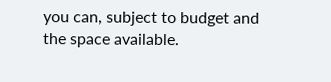you can, subject to budget and the space available.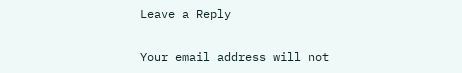Leave a Reply

Your email address will not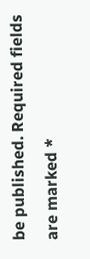be published. Required fields are marked *